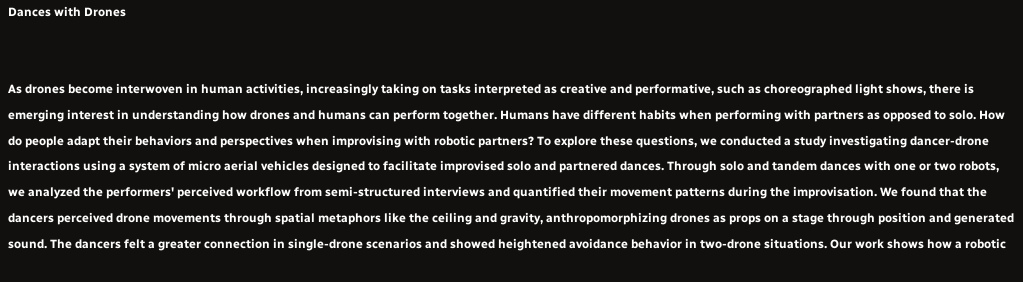Dances with Drones


As drones become interwoven in human activities, increasingly taking on tasks interpreted as creative and performative, such as choreographed light shows, there is emerging interest in understanding how drones and humans can perform together. Humans have different habits when performing with partners as opposed to solo. How do people adapt their behaviors and perspectives when improvising with robotic partners? To explore these questions, we conducted a study investigating dancer-drone interactions using a system of micro aerial vehicles designed to facilitate improvised solo and partnered dances. Through solo and tandem dances with one or two robots, we analyzed the performers' perceived workflow from semi-structured interviews and quantified their movement patterns during the improvisation. We found that the dancers perceived drone movements through spatial metaphors like the ceiling and gravity, anthropomorphizing drones as props on a stage through position and generated sound. The dancers felt a greater connection in single-drone scenarios and showed heightened avoidance behavior in two-drone situations. Our work shows how a robotic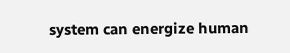system can energize human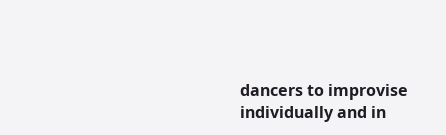dancers to improvise individually and in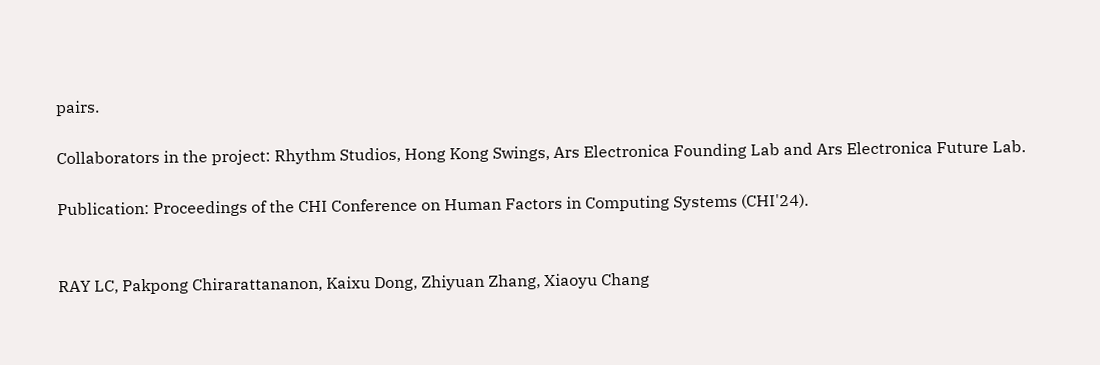pairs.

Collaborators in the project: Rhythm Studios, Hong Kong Swings, Ars Electronica Founding Lab and Ars Electronica Future Lab.

Publication: Proceedings of the CHI Conference on Human Factors in Computing Systems (CHI'24).


RAY LC, Pakpong Chirarattananon, Kaixu Dong, Zhiyuan Zhang, Xiaoyu Chang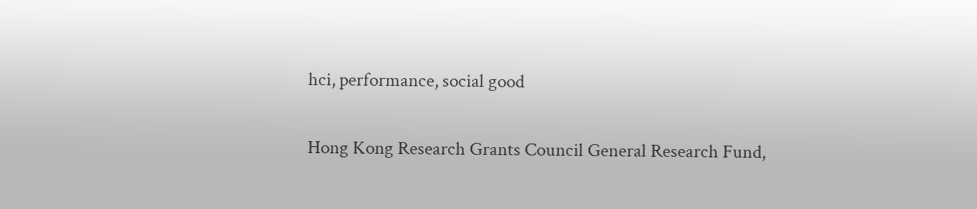hci, performance, social good


Hong Kong Research Grants Council General Research Fund,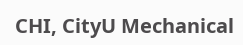CHI, CityU Mechanical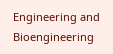Engineering and Bioengineering